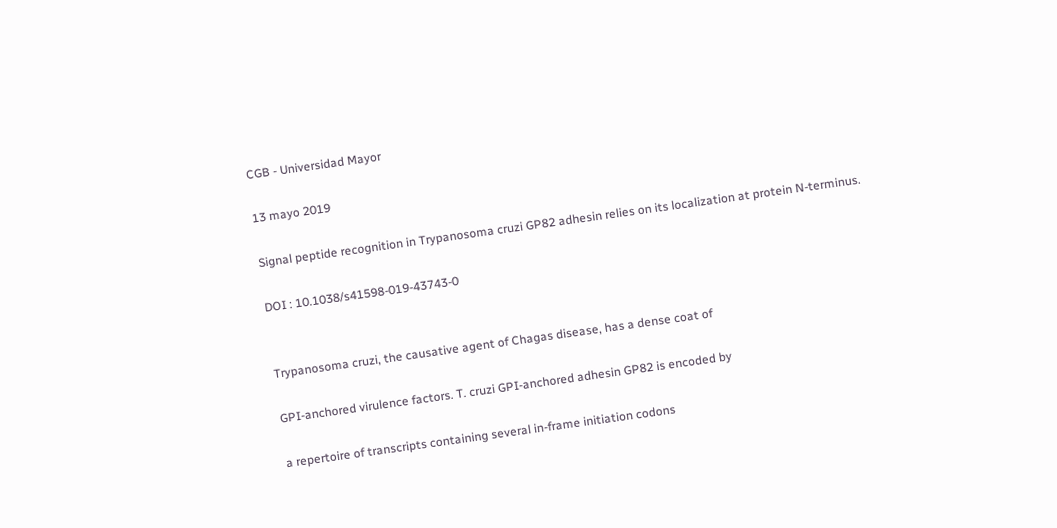CGB - Universidad Mayor

13 mayo 2019

Signal peptide recognition in Trypanosoma cruzi GP82 adhesin relies on its localization at protein N-terminus.

DOI : 10.1038/s41598-019-43743-0


Trypanosoma cruzi, the causative agent of Chagas disease, has a dense coat of

GPI-anchored virulence factors. T. cruzi GPI-anchored adhesin GP82 is encoded by

a repertoire of transcripts containing several in-frame initiation codons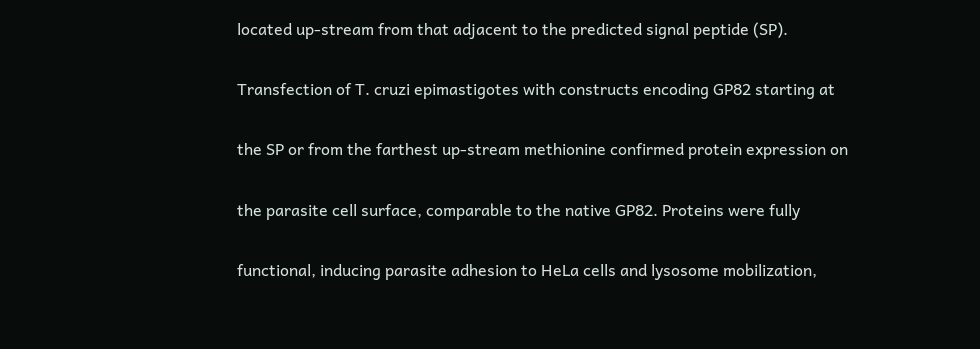located up-stream from that adjacent to the predicted signal peptide (SP).

Transfection of T. cruzi epimastigotes with constructs encoding GP82 starting at

the SP or from the farthest up-stream methionine confirmed protein expression on

the parasite cell surface, comparable to the native GP82. Proteins were fully

functional, inducing parasite adhesion to HeLa cells and lysosome mobilization,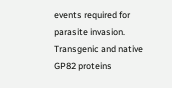events required for parasite invasion. Transgenic and native GP82 proteins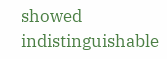showed indistinguishable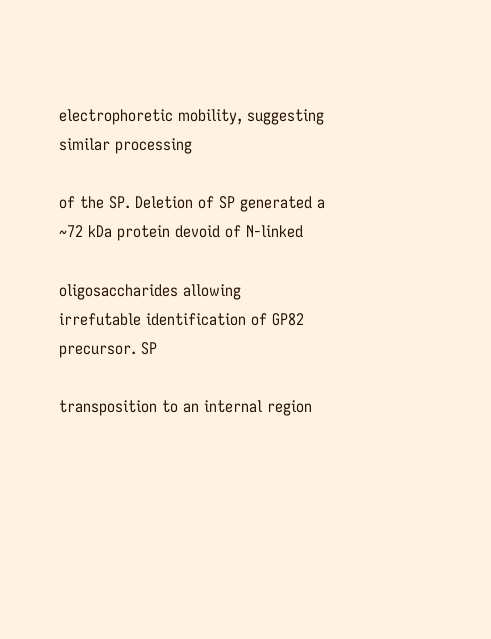electrophoretic mobility, suggesting similar processing

of the SP. Deletion of SP generated a ~72 kDa protein devoid of N-linked

oligosaccharides allowing irrefutable identification of GP82 precursor. SP

transposition to an internal region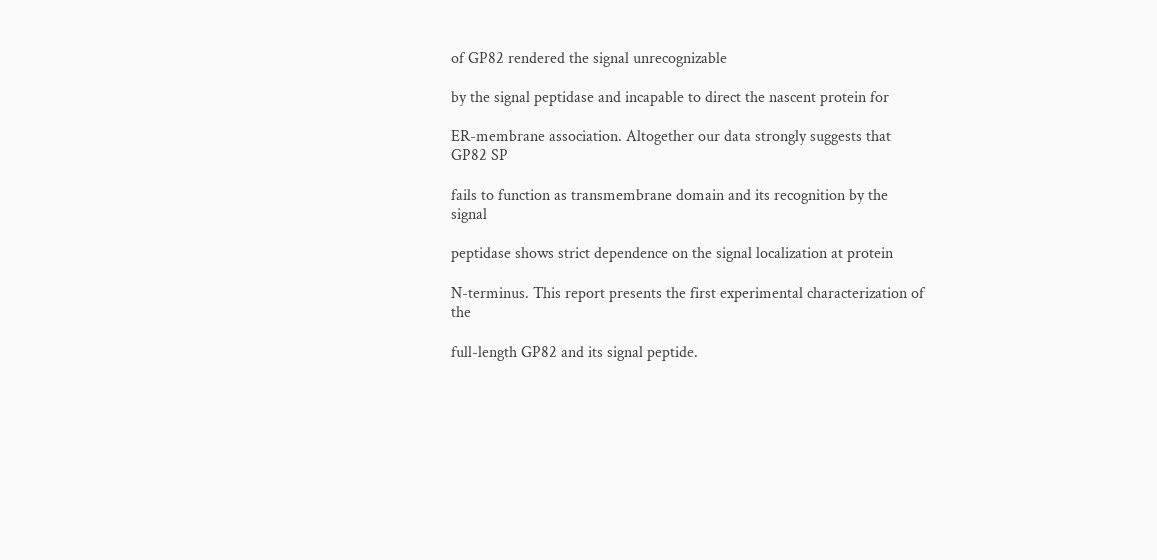of GP82 rendered the signal unrecognizable

by the signal peptidase and incapable to direct the nascent protein for

ER-membrane association. Altogether our data strongly suggests that GP82 SP

fails to function as transmembrane domain and its recognition by the signal

peptidase shows strict dependence on the signal localization at protein

N-terminus. This report presents the first experimental characterization of the

full-length GP82 and its signal peptide.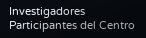Investigadores Participantes del Centro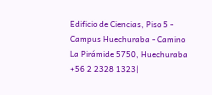Edificio de Ciencias, Piso 5 - Campus Huechuraba - Camino La Pirámide 5750, Huechuraba
+56 2 2328 1323|